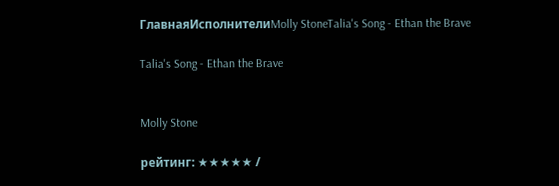ГлавнаяИсполнителиMolly StoneTalia's Song - Ethan the Brave

Talia's Song - Ethan the Brave


Molly Stone

рейтинг: ★★★★★ /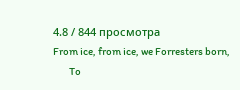4.8 / 844 просмотра
From ice, from ice, we Forresters born,
        To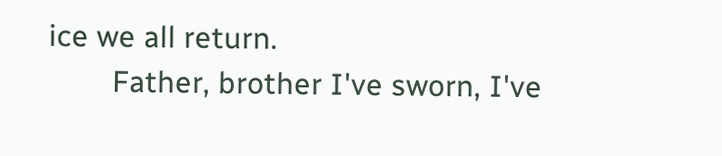ice we all return.
        Father, brother I've sworn, I've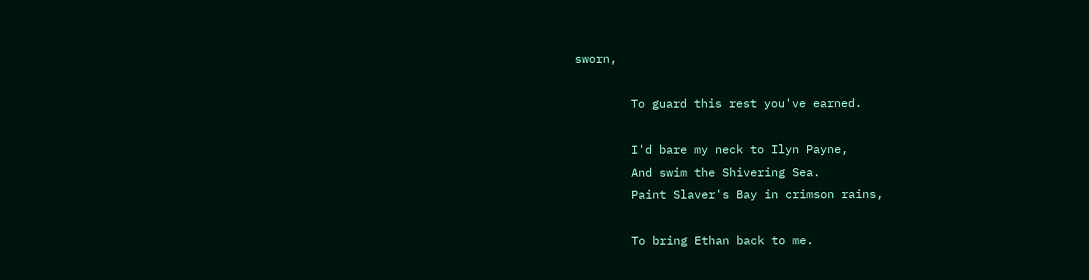sworn,

        To guard this rest you've earned.

        I'd bare my neck to Ilyn Payne,
        And swim the Shivering Sea.
        Paint Slaver's Bay in crimson rains,

        To bring Ethan back to me.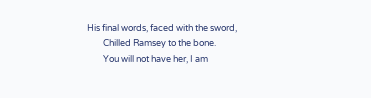His final words, faced with the sword,
        Chilled Ramsey to the bone.
        You will not have her, I am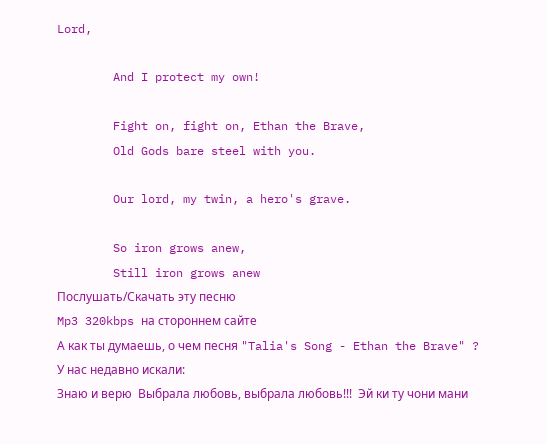Lord,

        And I protect my own!

        Fight on, fight on, Ethan the Brave,
        Old Gods bare steel with you.

        Our lord, my twin, a hero's grave.

        So iron grows anew,
        Still iron grows anew
Послушать/Cкачать эту песню
Mp3 320kbps на стороннем сайте
А как ты думаешь, о чем песня "Talia's Song - Ethan the Brave" ?
У нас недавно искали:
Знаю и верю  Выбрала любовь, выбрала любовь!!!  Эй ки ту чони мани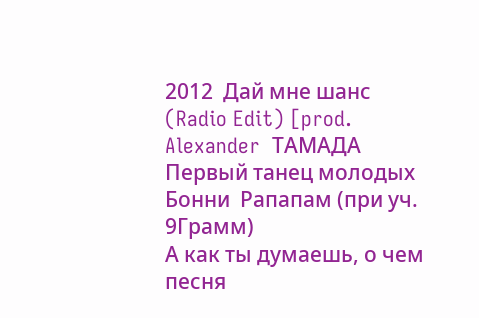2012  Дай мне шанс (Radio Edit) [prod. Alexander  ТАМАДА  Первый танец молодых  Бонни  Рапапам (при уч. 9Грамм)
А как ты думаешь, о чем песня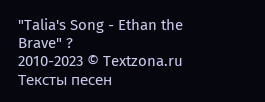"Talia's Song - Ethan the Brave" ?
2010-2023 © Textzona.ru Тексты песен